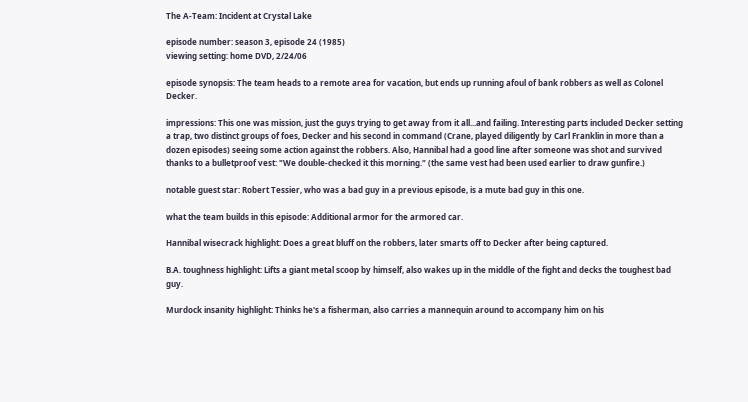The A-Team: Incident at Crystal Lake

episode number: season 3, episode 24 (1985)
viewing setting: home DVD, 2/24/06

episode synopsis: The team heads to a remote area for vacation, but ends up running afoul of bank robbers as well as Colonel Decker.

impressions: This one was mission, just the guys trying to get away from it all...and failing. Interesting parts included Decker setting a trap, two distinct groups of foes, Decker and his second in command (Crane, played diligently by Carl Franklin in more than a dozen episodes) seeing some action against the robbers. Also, Hannibal had a good line after someone was shot and survived thanks to a bulletproof vest: "We double-checked it this morning." (the same vest had been used earlier to draw gunfire.)

notable guest star: Robert Tessier, who was a bad guy in a previous episode, is a mute bad guy in this one.

what the team builds in this episode: Additional armor for the armored car.

Hannibal wisecrack highlight: Does a great bluff on the robbers, later smarts off to Decker after being captured.

B.A. toughness highlight: Lifts a giant metal scoop by himself, also wakes up in the middle of the fight and decks the toughest bad guy.

Murdock insanity highlight: Thinks he's a fisherman, also carries a mannequin around to accompany him on his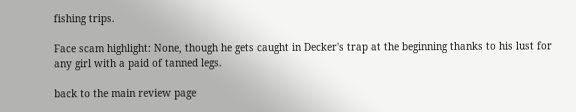fishing trips.

Face scam highlight: None, though he gets caught in Decker's trap at the beginning thanks to his lust for any girl with a paid of tanned legs.

back to the main review page